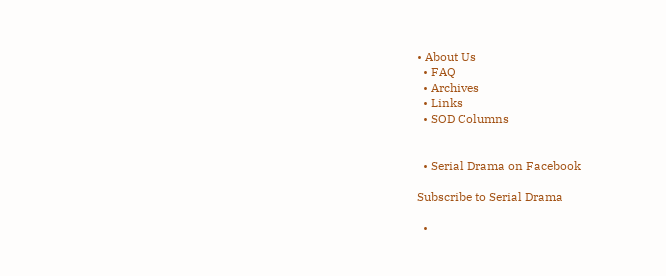• About Us
  • FAQ
  • Archives
  • Links
  • SOD Columns


  • Serial Drama on Facebook

Subscribe to Serial Drama

  •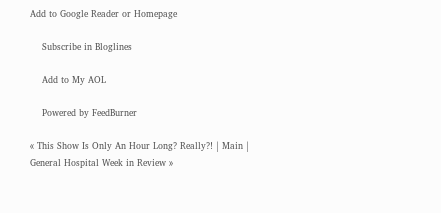Add to Google Reader or Homepage

    Subscribe in Bloglines

    Add to My AOL

    Powered by FeedBurner

« This Show Is Only An Hour Long? Really?! | Main | General Hospital Week in Review »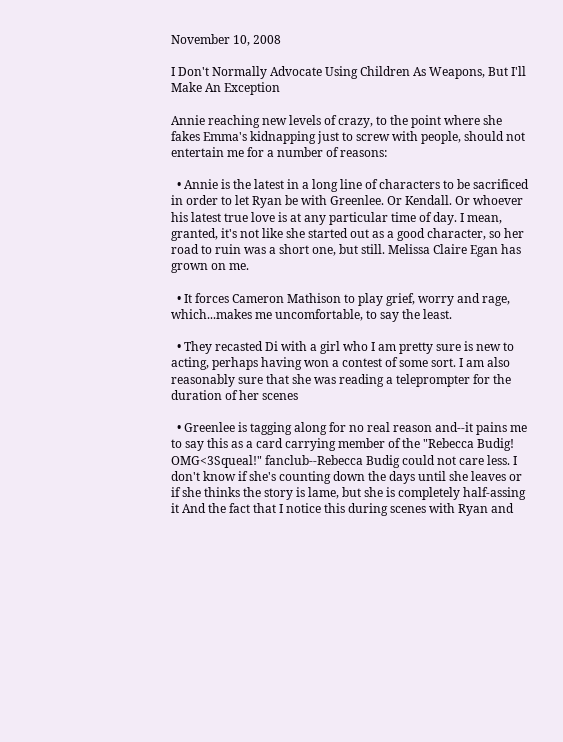November 10, 2008

I Don't Normally Advocate Using Children As Weapons, But I'll Make An Exception

Annie reaching new levels of crazy, to the point where she fakes Emma's kidnapping just to screw with people, should not entertain me for a number of reasons:

  • Annie is the latest in a long line of characters to be sacrificed in order to let Ryan be with Greenlee. Or Kendall. Or whoever his latest true love is at any particular time of day. I mean, granted, it's not like she started out as a good character, so her road to ruin was a short one, but still. Melissa Claire Egan has grown on me.

  • It forces Cameron Mathison to play grief, worry and rage, which...makes me uncomfortable, to say the least.

  • They recasted Di with a girl who I am pretty sure is new to acting, perhaps having won a contest of some sort. I am also reasonably sure that she was reading a teleprompter for the duration of her scenes

  • Greenlee is tagging along for no real reason and--it pains me to say this as a card carrying member of the "Rebecca Budig! OMG<3Squeal!" fanclub--Rebecca Budig could not care less. I don't know if she's counting down the days until she leaves or if she thinks the story is lame, but she is completely half-assing it And the fact that I notice this during scenes with Ryan and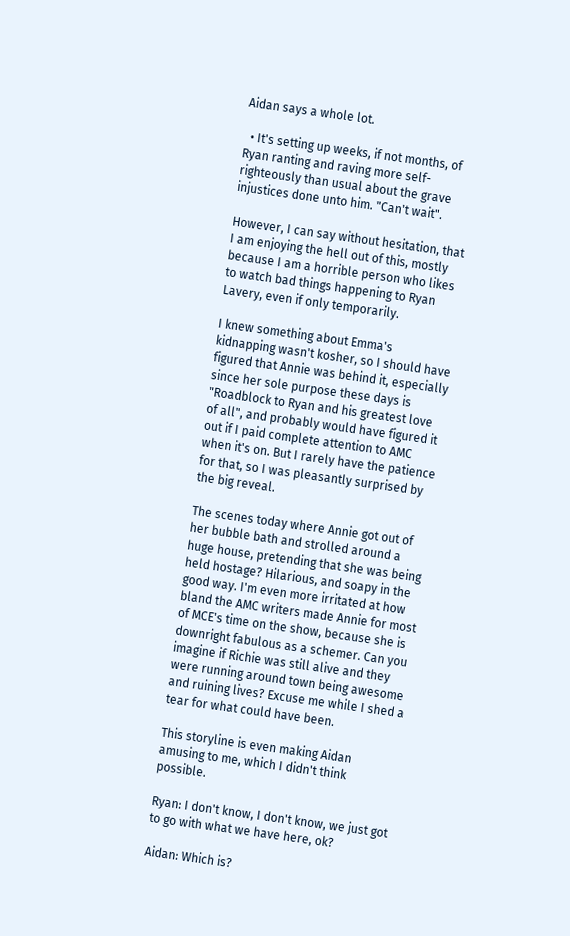Aidan says a whole lot.

  • It's setting up weeks, if not months, of Ryan ranting and raving more self-righteously than usual about the grave injustices done unto him. "Can't wait".

However, I can say without hesitation, that I am enjoying the hell out of this, mostly because I am a horrible person who likes to watch bad things happening to Ryan Lavery, even if only temporarily.

I knew something about Emma's kidnapping wasn't kosher, so I should have figured that Annie was behind it, especially since her sole purpose these days is "Roadblock to Ryan and his greatest love of all", and probably would have figured it out if I paid complete attention to AMC when it's on. But I rarely have the patience for that, so I was pleasantly surprised by the big reveal.

The scenes today where Annie got out of her bubble bath and strolled around a huge house, pretending that she was being held hostage? Hilarious, and soapy in the good way. I'm even more irritated at how bland the AMC writers made Annie for most of MCE's time on the show, because she is downright fabulous as a schemer. Can you imagine if Richie was still alive and they were running around town being awesome and ruining lives? Excuse me while I shed a tear for what could have been.

This storyline is even making Aidan amusing to me, which I didn't think possible.

Ryan: I don't know, I don't know, we just got to go with what we have here, ok?

Aidan: Which is?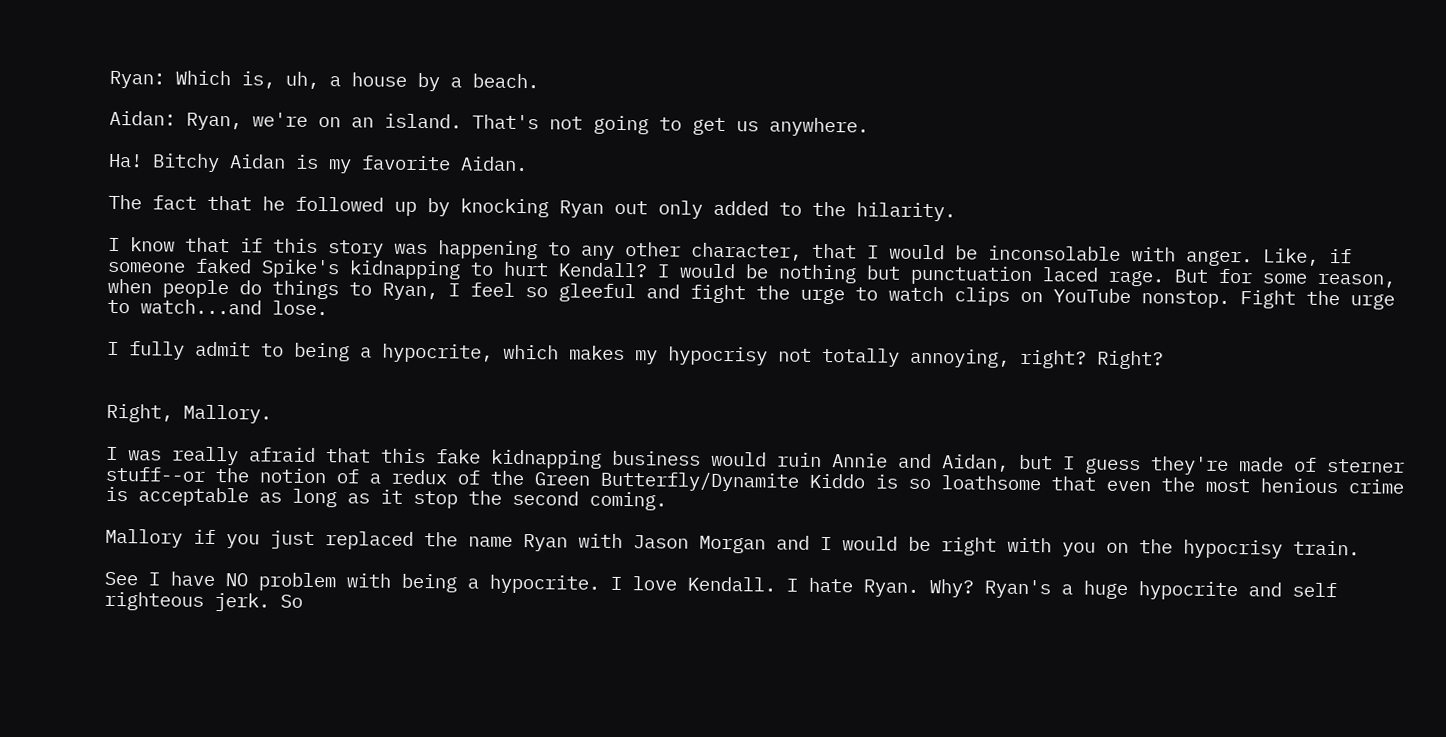Ryan: Which is, uh, a house by a beach.

Aidan: Ryan, we're on an island. That's not going to get us anywhere.

Ha! Bitchy Aidan is my favorite Aidan.

The fact that he followed up by knocking Ryan out only added to the hilarity.

I know that if this story was happening to any other character, that I would be inconsolable with anger. Like, if someone faked Spike's kidnapping to hurt Kendall? I would be nothing but punctuation laced rage. But for some reason, when people do things to Ryan, I feel so gleeful and fight the urge to watch clips on YouTube nonstop. Fight the urge to watch...and lose.

I fully admit to being a hypocrite, which makes my hypocrisy not totally annoying, right? Right?


Right, Mallory.

I was really afraid that this fake kidnapping business would ruin Annie and Aidan, but I guess they're made of sterner stuff--or the notion of a redux of the Green Butterfly/Dynamite Kiddo is so loathsome that even the most henious crime is acceptable as long as it stop the second coming.

Mallory if you just replaced the name Ryan with Jason Morgan and I would be right with you on the hypocrisy train.

See I have NO problem with being a hypocrite. I love Kendall. I hate Ryan. Why? Ryan's a huge hypocrite and self righteous jerk. So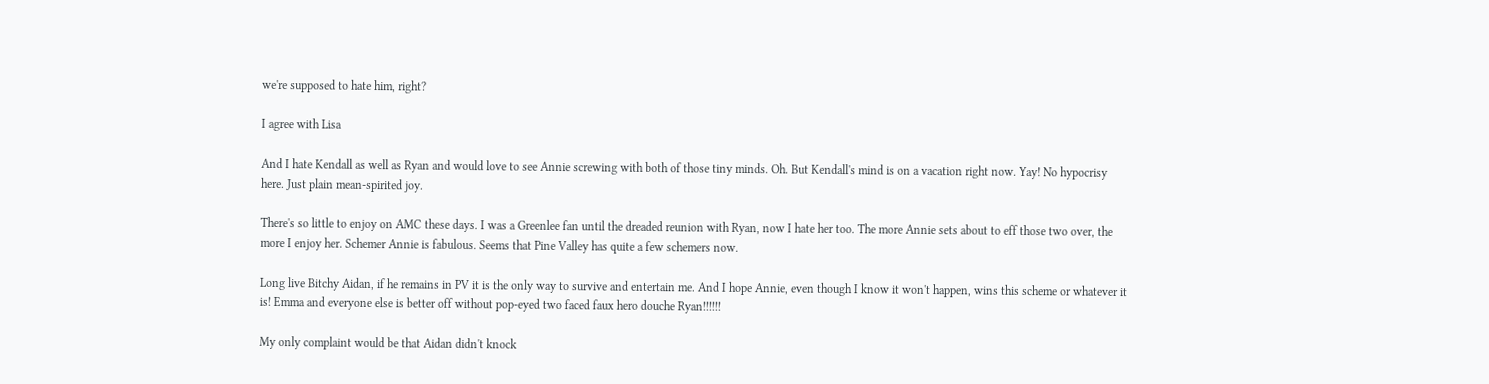we're supposed to hate him, right?

I agree with Lisa

And I hate Kendall as well as Ryan and would love to see Annie screwing with both of those tiny minds. Oh. But Kendall's mind is on a vacation right now. Yay! No hypocrisy here. Just plain mean-spirited joy.

There's so little to enjoy on AMC these days. I was a Greenlee fan until the dreaded reunion with Ryan, now I hate her too. The more Annie sets about to eff those two over, the more I enjoy her. Schemer Annie is fabulous. Seems that Pine Valley has quite a few schemers now.

Long live Bitchy Aidan, if he remains in PV it is the only way to survive and entertain me. And I hope Annie, even though I know it won't happen, wins this scheme or whatever it is! Emma and everyone else is better off without pop-eyed two faced faux hero douche Ryan!!!!!!

My only complaint would be that Aidan didn't knock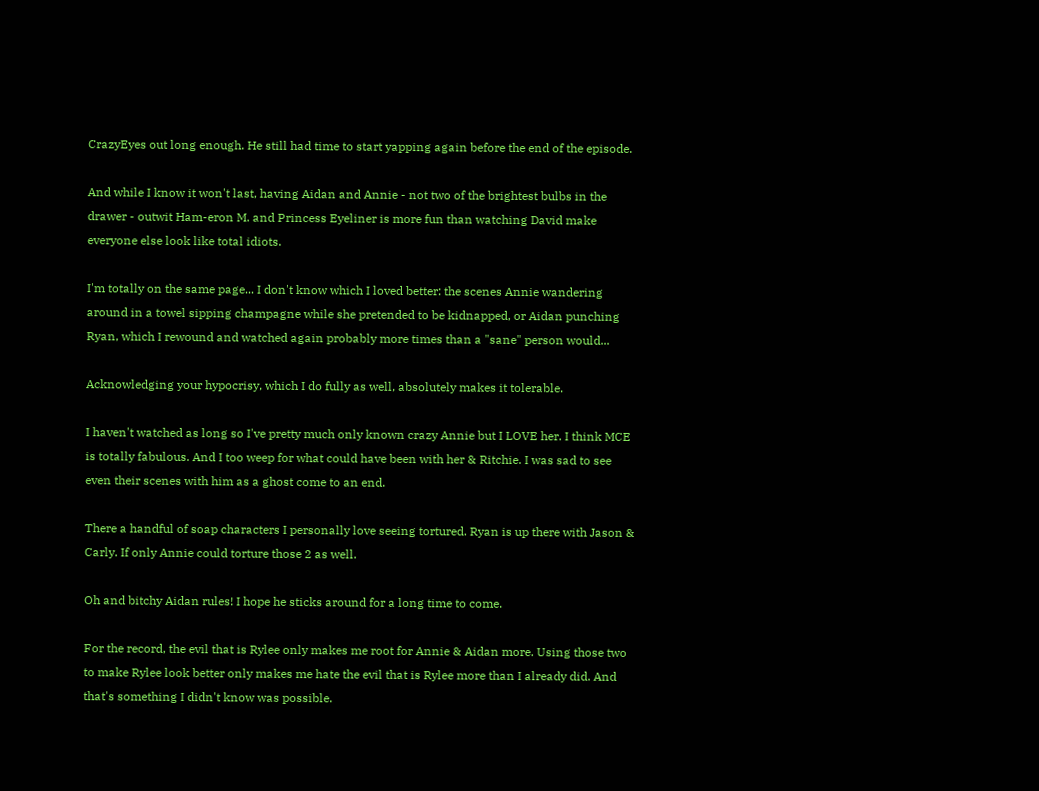CrazyEyes out long enough. He still had time to start yapping again before the end of the episode.

And while I know it won't last, having Aidan and Annie - not two of the brightest bulbs in the drawer - outwit Ham-eron M. and Princess Eyeliner is more fun than watching David make everyone else look like total idiots.

I'm totally on the same page... I don't know which I loved better: the scenes Annie wandering around in a towel sipping champagne while she pretended to be kidnapped, or Aidan punching Ryan, which I rewound and watched again probably more times than a "sane" person would...

Acknowledging your hypocrisy, which I do fully as well, absolutely makes it tolerable.

I haven't watched as long so I've pretty much only known crazy Annie but I LOVE her. I think MCE is totally fabulous. And I too weep for what could have been with her & Ritchie. I was sad to see even their scenes with him as a ghost come to an end.

There a handful of soap characters I personally love seeing tortured. Ryan is up there with Jason & Carly. If only Annie could torture those 2 as well.

Oh and bitchy Aidan rules! I hope he sticks around for a long time to come.

For the record, the evil that is Rylee only makes me root for Annie & Aidan more. Using those two to make Rylee look better only makes me hate the evil that is Rylee more than I already did. And that's something I didn't know was possible.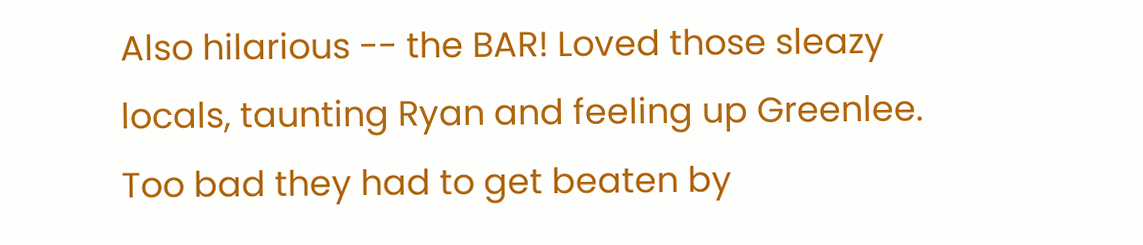Also hilarious -- the BAR! Loved those sleazy locals, taunting Ryan and feeling up Greenlee. Too bad they had to get beaten by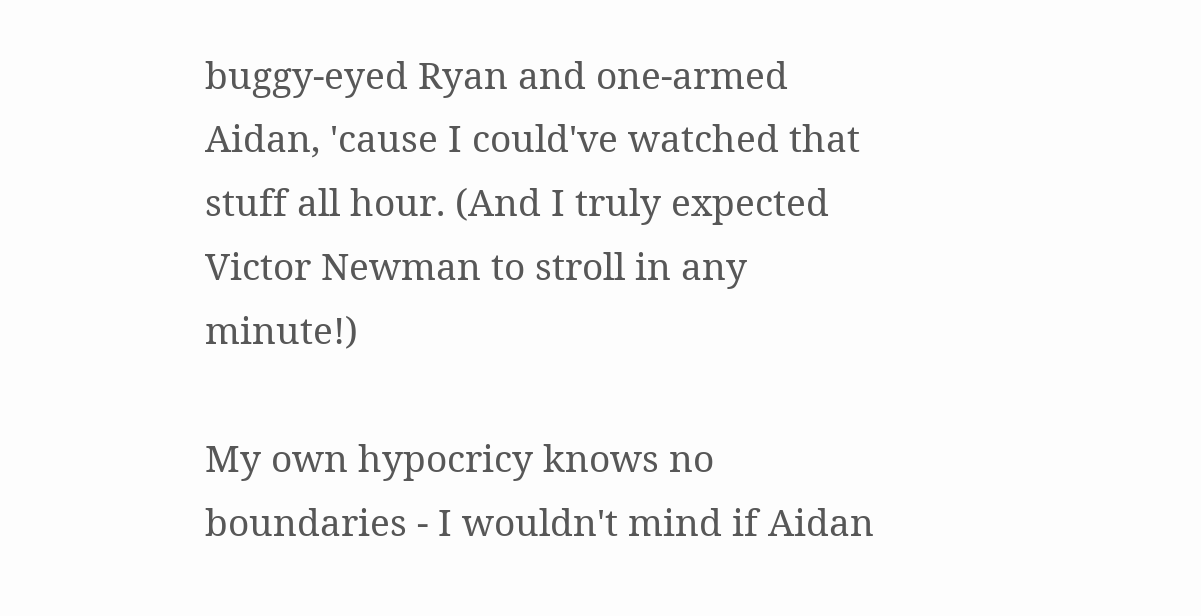buggy-eyed Ryan and one-armed Aidan, 'cause I could've watched that stuff all hour. (And I truly expected Victor Newman to stroll in any minute!)

My own hypocricy knows no boundaries - I wouldn't mind if Aidan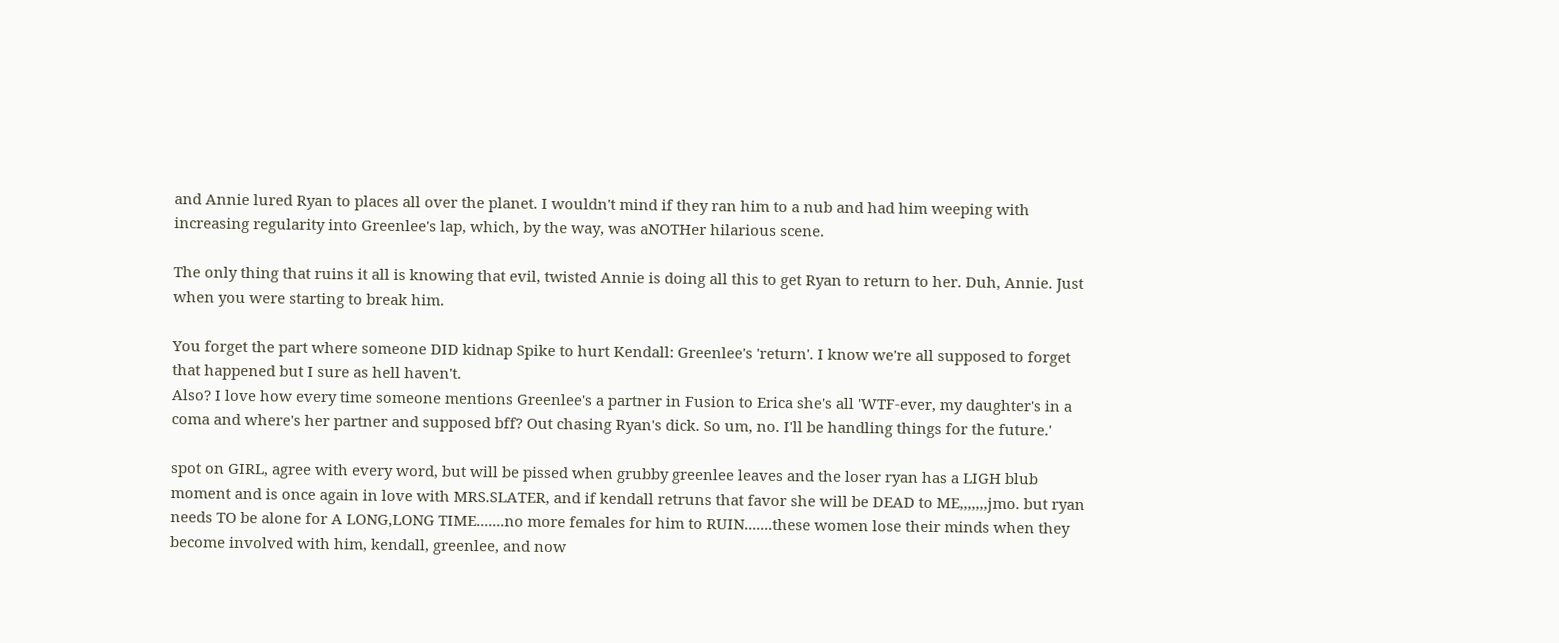and Annie lured Ryan to places all over the planet. I wouldn't mind if they ran him to a nub and had him weeping with increasing regularity into Greenlee's lap, which, by the way, was aNOTHer hilarious scene.

The only thing that ruins it all is knowing that evil, twisted Annie is doing all this to get Ryan to return to her. Duh, Annie. Just when you were starting to break him.

You forget the part where someone DID kidnap Spike to hurt Kendall: Greenlee's 'return'. I know we're all supposed to forget that happened but I sure as hell haven't.
Also? I love how every time someone mentions Greenlee's a partner in Fusion to Erica she's all 'WTF-ever, my daughter's in a coma and where's her partner and supposed bff? Out chasing Ryan's dick. So um, no. I'll be handling things for the future.'

spot on GIRL, agree with every word, but will be pissed when grubby greenlee leaves and the loser ryan has a LIGH blub moment and is once again in love with MRS.SLATER, and if kendall retruns that favor she will be DEAD to ME,,,,,,,jmo. but ryan needs TO be alone for A LONG,LONG TIME.......no more females for him to RUIN.......these women lose their minds when they become involved with him, kendall, greenlee, and now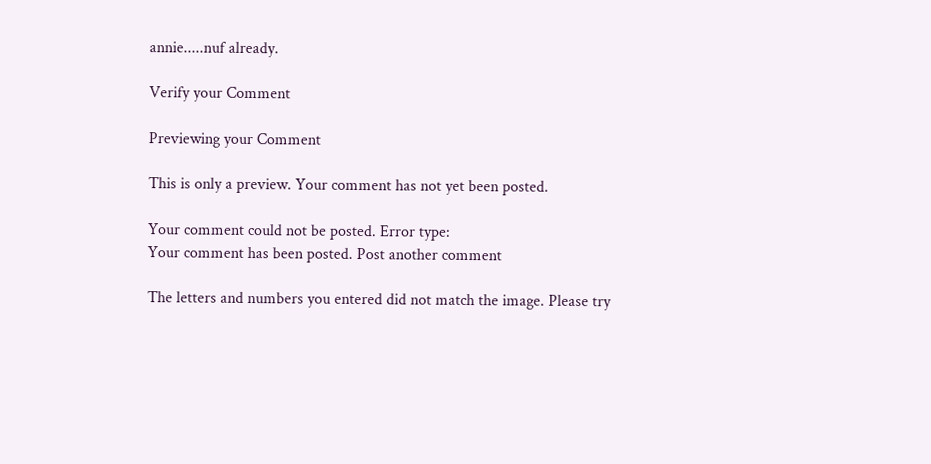annie.....nuf already.

Verify your Comment

Previewing your Comment

This is only a preview. Your comment has not yet been posted.

Your comment could not be posted. Error type:
Your comment has been posted. Post another comment

The letters and numbers you entered did not match the image. Please try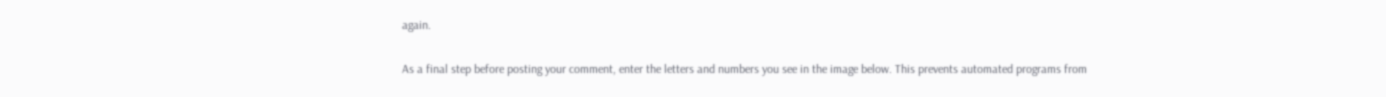again.

As a final step before posting your comment, enter the letters and numbers you see in the image below. This prevents automated programs from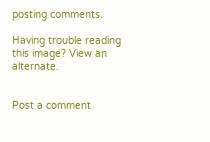posting comments.

Having trouble reading this image? View an alternate.


Post a comment